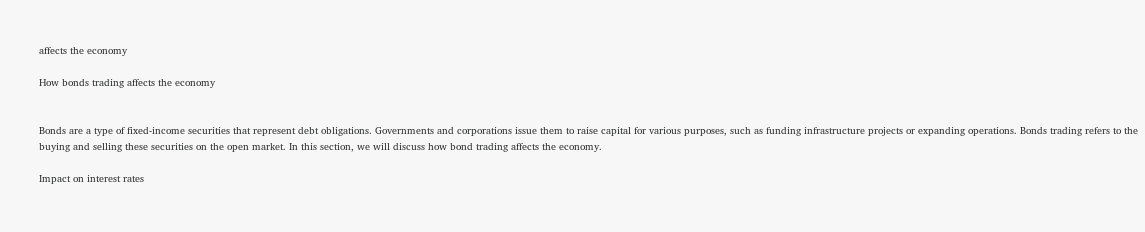affects the economy

How bonds trading affects the economy


Bonds are a type of fixed-income securities that represent debt obligations. Governments and corporations issue them to raise capital for various purposes, such as funding infrastructure projects or expanding operations. Bonds trading refers to the buying and selling these securities on the open market. In this section, we will discuss how bond trading affects the economy.

Impact on interest rates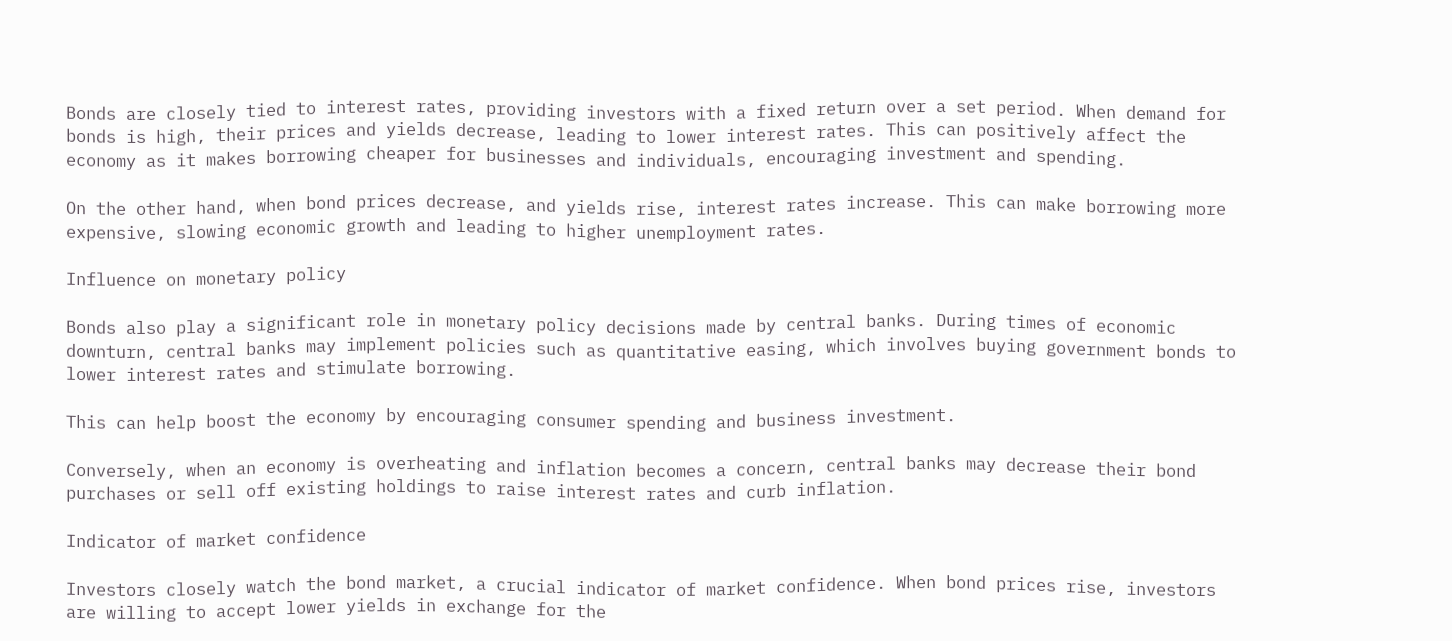Bonds are closely tied to interest rates, providing investors with a fixed return over a set period. When demand for bonds is high, their prices and yields decrease, leading to lower interest rates. This can positively affect the economy as it makes borrowing cheaper for businesses and individuals, encouraging investment and spending.

On the other hand, when bond prices decrease, and yields rise, interest rates increase. This can make borrowing more expensive, slowing economic growth and leading to higher unemployment rates.

Influence on monetary policy

Bonds also play a significant role in monetary policy decisions made by central banks. During times of economic downturn, central banks may implement policies such as quantitative easing, which involves buying government bonds to lower interest rates and stimulate borrowing.

This can help boost the economy by encouraging consumer spending and business investment.

Conversely, when an economy is overheating and inflation becomes a concern, central banks may decrease their bond purchases or sell off existing holdings to raise interest rates and curb inflation.

Indicator of market confidence

Investors closely watch the bond market, a crucial indicator of market confidence. When bond prices rise, investors are willing to accept lower yields in exchange for the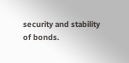security and stability of bonds.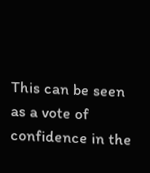This can be seen as a vote of confidence in the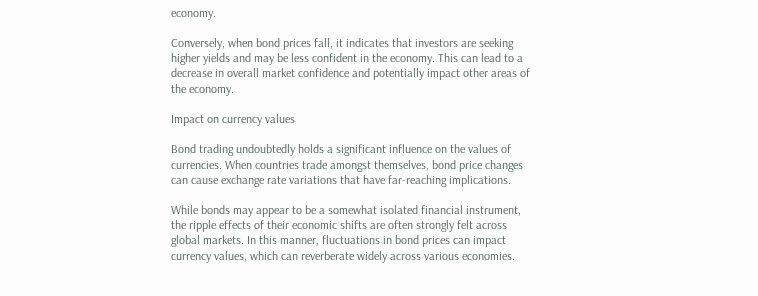economy.

Conversely, when bond prices fall, it indicates that investors are seeking higher yields and may be less confident in the economy. This can lead to a decrease in overall market confidence and potentially impact other areas of the economy.

Impact on currency values

Bond trading undoubtedly holds a significant influence on the values of currencies. When countries trade amongst themselves, bond price changes can cause exchange rate variations that have far-reaching implications.

While bonds may appear to be a somewhat isolated financial instrument, the ripple effects of their economic shifts are often strongly felt across global markets. In this manner, fluctuations in bond prices can impact currency values, which can reverberate widely across various economies.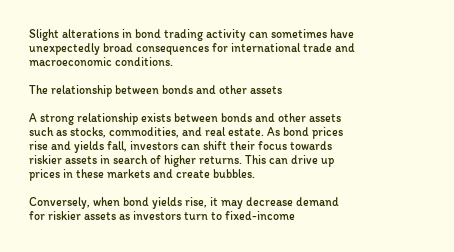Slight alterations in bond trading activity can sometimes have unexpectedly broad consequences for international trade and macroeconomic conditions.

The relationship between bonds and other assets

A strong relationship exists between bonds and other assets such as stocks, commodities, and real estate. As bond prices rise and yields fall, investors can shift their focus towards riskier assets in search of higher returns. This can drive up prices in these markets and create bubbles.

Conversely, when bond yields rise, it may decrease demand for riskier assets as investors turn to fixed-income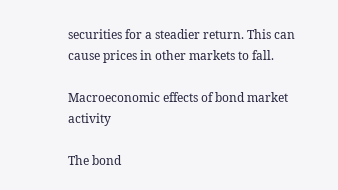securities for a steadier return. This can cause prices in other markets to fall.

Macroeconomic effects of bond market activity

The bond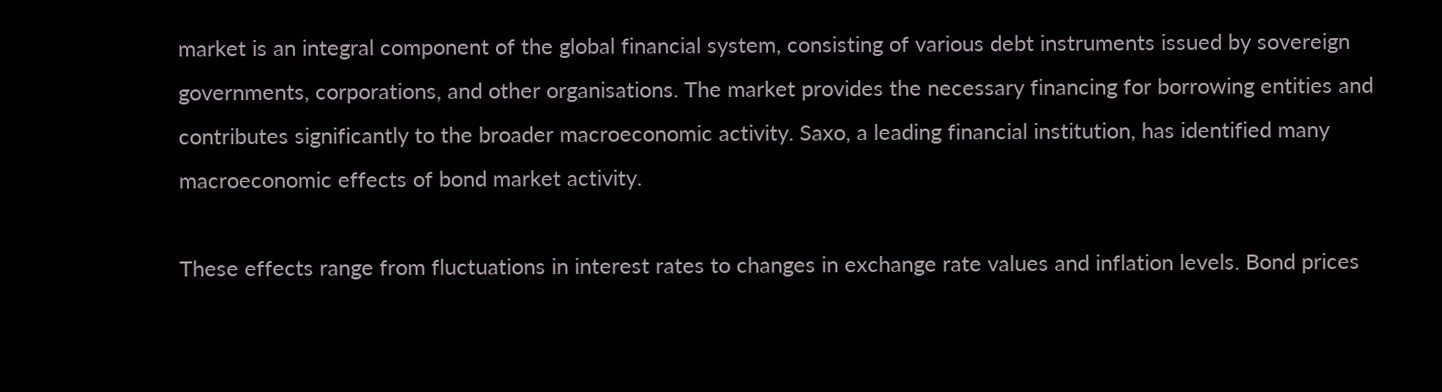market is an integral component of the global financial system, consisting of various debt instruments issued by sovereign governments, corporations, and other organisations. The market provides the necessary financing for borrowing entities and contributes significantly to the broader macroeconomic activity. Saxo, a leading financial institution, has identified many macroeconomic effects of bond market activity.

These effects range from fluctuations in interest rates to changes in exchange rate values and inflation levels. Bond prices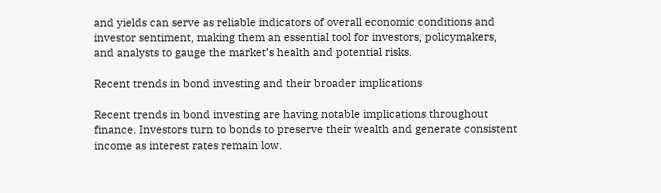and yields can serve as reliable indicators of overall economic conditions and investor sentiment, making them an essential tool for investors, policymakers, and analysts to gauge the market’s health and potential risks.

Recent trends in bond investing and their broader implications

Recent trends in bond investing are having notable implications throughout finance. Investors turn to bonds to preserve their wealth and generate consistent income as interest rates remain low.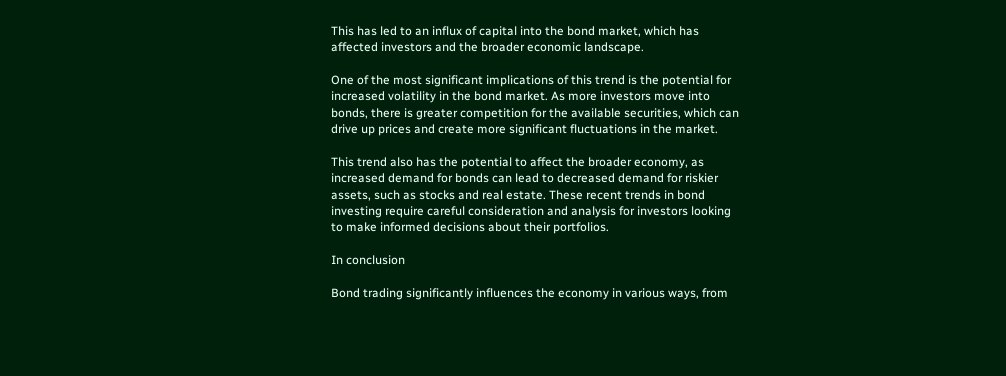This has led to an influx of capital into the bond market, which has affected investors and the broader economic landscape.

One of the most significant implications of this trend is the potential for increased volatility in the bond market. As more investors move into bonds, there is greater competition for the available securities, which can drive up prices and create more significant fluctuations in the market.

This trend also has the potential to affect the broader economy, as increased demand for bonds can lead to decreased demand for riskier assets, such as stocks and real estate. These recent trends in bond investing require careful consideration and analysis for investors looking to make informed decisions about their portfolios.

In conclusion

Bond trading significantly influences the economy in various ways, from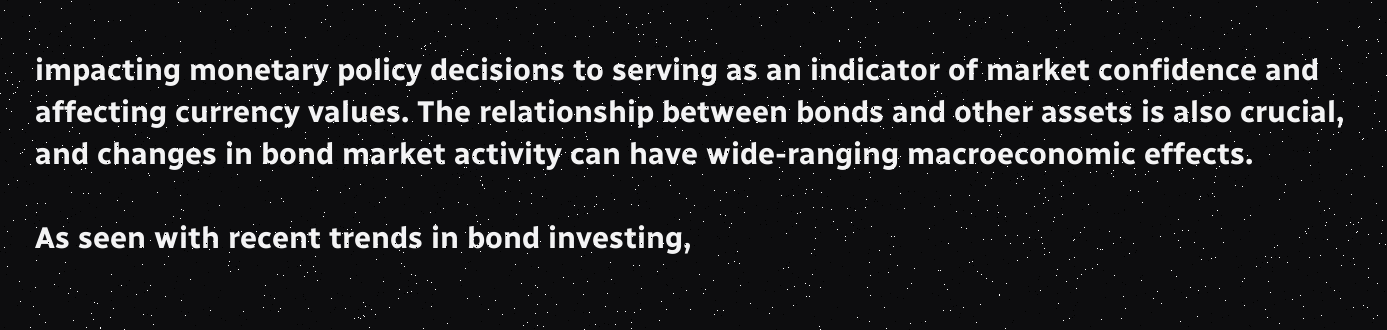impacting monetary policy decisions to serving as an indicator of market confidence and affecting currency values. The relationship between bonds and other assets is also crucial, and changes in bond market activity can have wide-ranging macroeconomic effects.

As seen with recent trends in bond investing,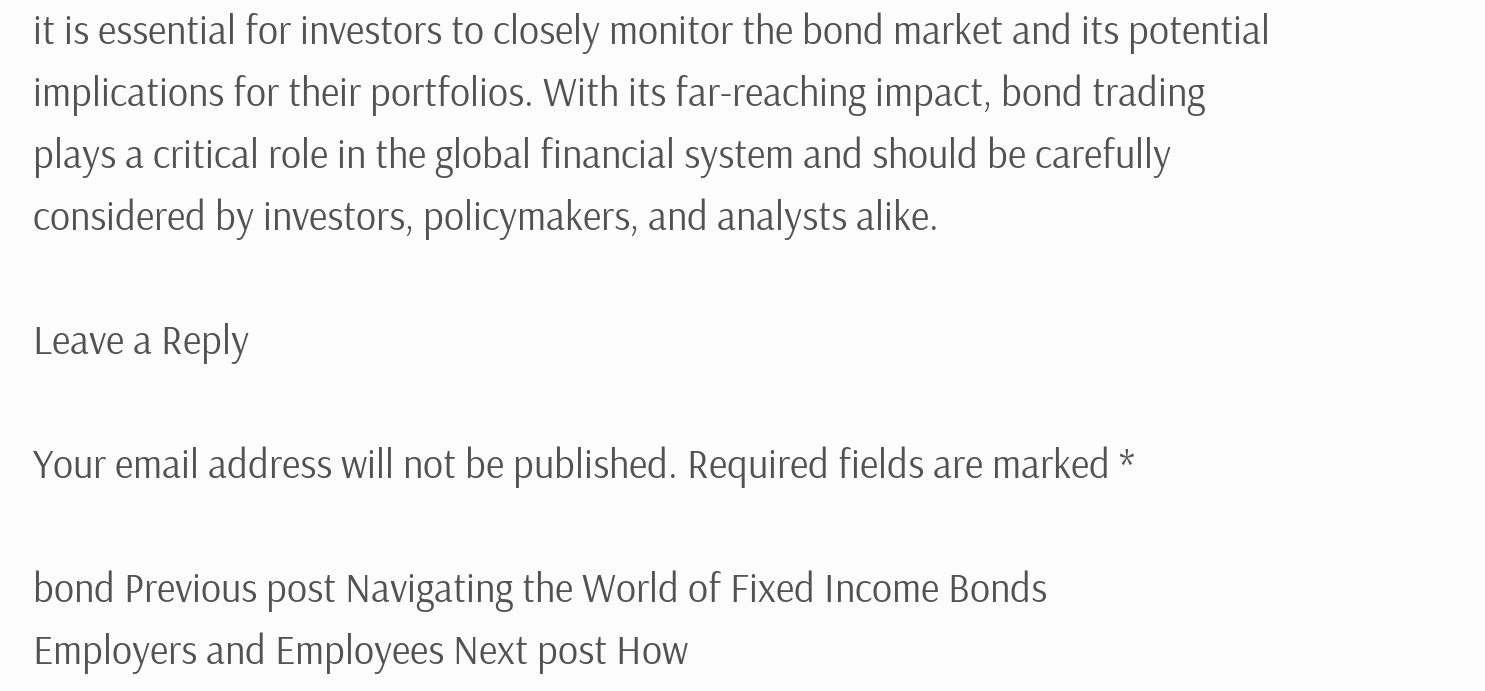it is essential for investors to closely monitor the bond market and its potential implications for their portfolios. With its far-reaching impact, bond trading plays a critical role in the global financial system and should be carefully considered by investors, policymakers, and analysts alike.

Leave a Reply

Your email address will not be published. Required fields are marked *

bond Previous post Navigating the World of Fixed Income Bonds
Employers and Employees Next post How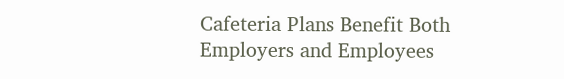Cafeteria Plans Benefit Both Employers and Employees